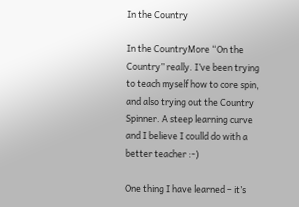In the Country

In the CountryMore “On the Country” really. I’ve been trying to teach myself how to core spin, and also trying out the Country Spinner. A steep learning curve and I believe I coulld do with a better teacher :-)

One thing I have learned – it’s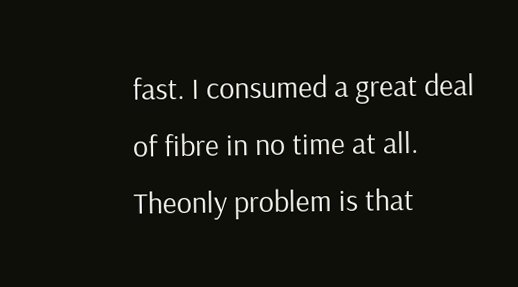fast. I consumed a great deal of fibre in no time at all. Theonly problem is that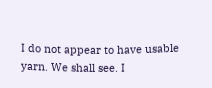I do not appear to have usable yarn. We shall see. I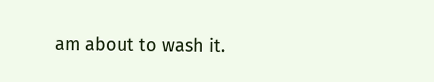am about to wash it.